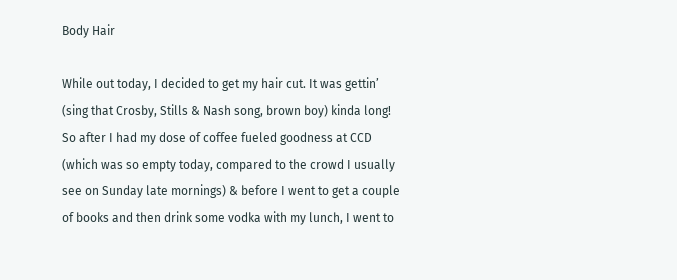Body Hair

While out today, I decided to get my hair cut. It was gettin’ (sing that Crosby, Stills & Nash song, brown boy) kinda long! So after I had my dose of coffee fueled goodness at CCD (which was so empty today, compared to the crowd I usually see on Sunday late mornings) & before I went to get a couple of books and then drink some vodka with my lunch, I went to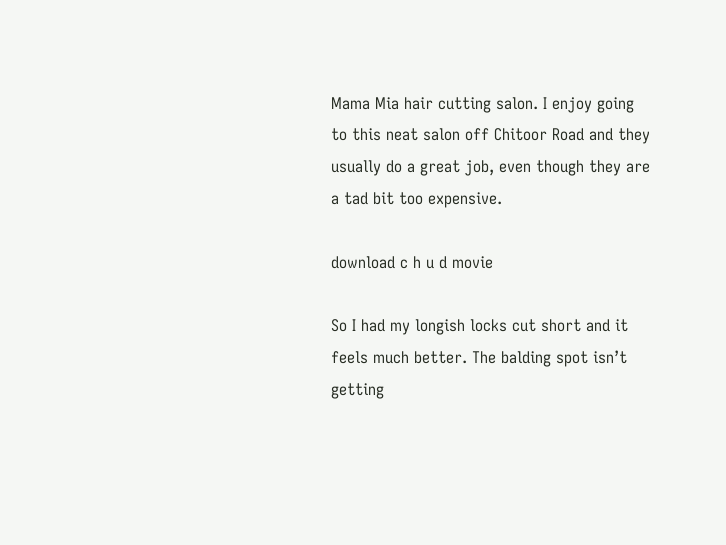Mama Mia hair cutting salon. I enjoy going to this neat salon off Chitoor Road and they usually do a great job, even though they are a tad bit too expensive.

download c h u d movie

So I had my longish locks cut short and it feels much better. The balding spot isn’t getting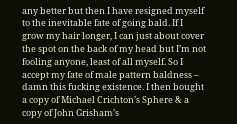any better but then I have resigned myself to the inevitable fate of going bald. If I grow my hair longer, I can just about cover the spot on the back of my head but I’m not fooling anyone, least of all myself. So I accept my fate of male pattern baldness – damn this fucking existence. I then bought a copy of Michael Crichton’s Sphere & a copy of John Grisham’s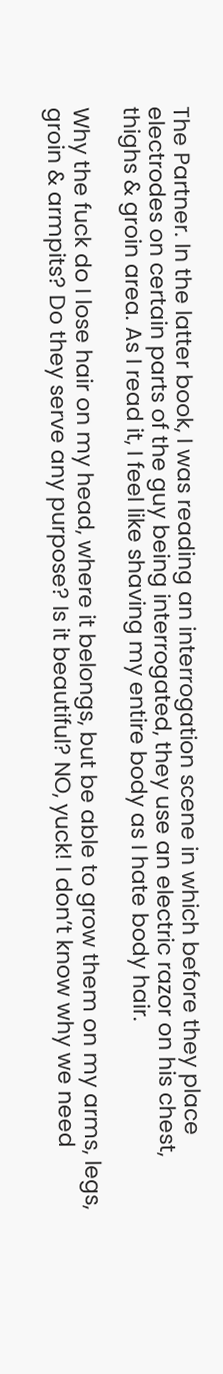The Partner. In the latter book, I was reading an interrogation scene in which before they place electrodes on certain parts of the guy being interrogated, they use an electric razor on his chest, thighs & groin area. As I read it, I feel like shaving my entire body as I hate body hair.

Why the fuck do I lose hair on my head, where it belongs, but be able to grow them on my arms, legs, groin & armpits? Do they serve any purpose? Is it beautiful? NO, yuck! I don’t know why we need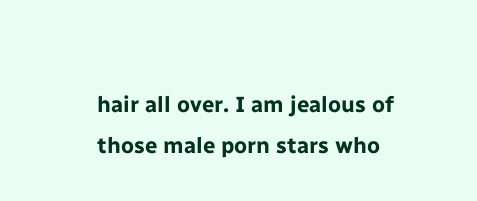hair all over. I am jealous of those male porn stars who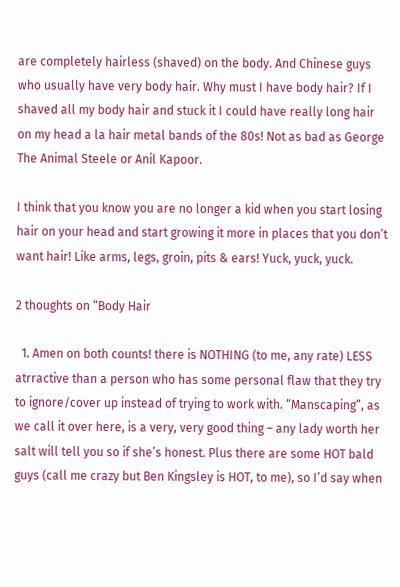are completely hairless (shaved) on the body. And Chinese guys who usually have very body hair. Why must I have body hair? If I shaved all my body hair and stuck it I could have really long hair on my head a la hair metal bands of the 80s! Not as bad as George The Animal Steele or Anil Kapoor.

I think that you know you are no longer a kid when you start losing hair on your head and start growing it more in places that you don’t want hair! Like arms, legs, groin, pits & ears! Yuck, yuck, yuck.

2 thoughts on “Body Hair

  1. Amen on both counts! there is NOTHING (to me, any rate) LESS atrractive than a person who has some personal flaw that they try to ignore/cover up instead of trying to work with. “Manscaping”, as we call it over here, is a very, very good thing – any lady worth her salt will tell you so if she’s honest. Plus there are some HOT bald guys (call me crazy but Ben Kingsley is HOT, to me), so I’d say when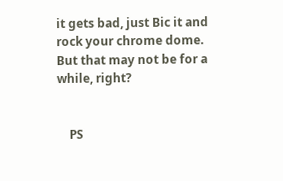it gets bad, just Bic it and rock your chrome dome. But that may not be for a while, right?


    PS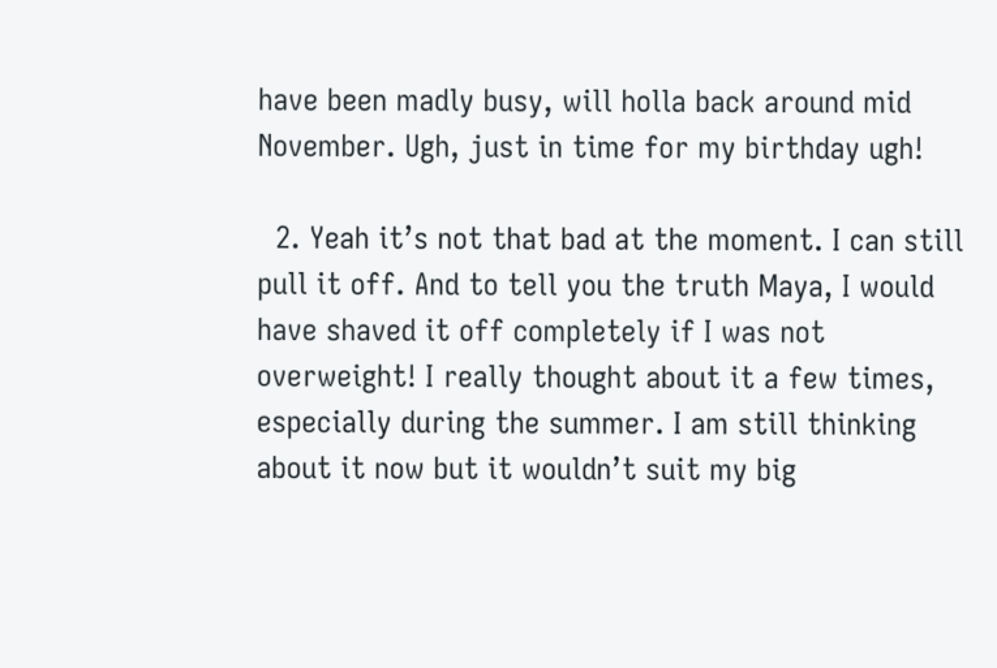have been madly busy, will holla back around mid November. Ugh, just in time for my birthday ugh!

  2. Yeah it’s not that bad at the moment. I can still pull it off. And to tell you the truth Maya, I would have shaved it off completely if I was not overweight! I really thought about it a few times, especially during the summer. I am still thinking about it now but it wouldn’t suit my big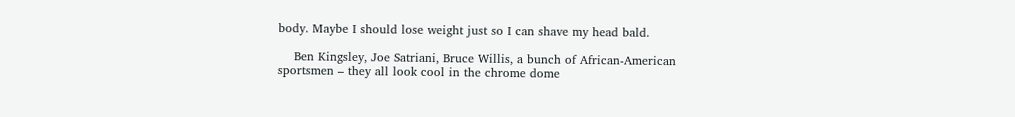body. Maybe I should lose weight just so I can shave my head bald.

    Ben Kingsley, Joe Satriani, Bruce Willis, a bunch of African-American sportsmen – they all look cool in the chrome dome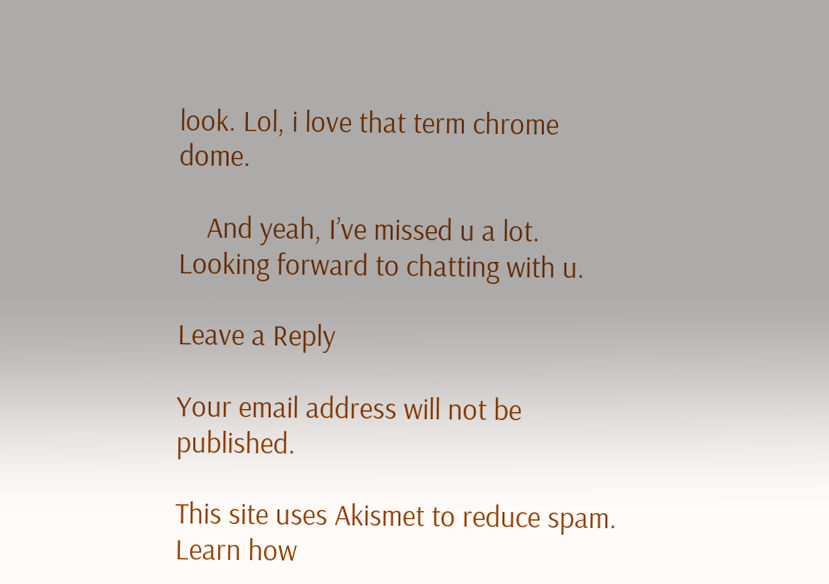look. Lol, i love that term chrome dome.

    And yeah, I’ve missed u a lot. Looking forward to chatting with u.

Leave a Reply

Your email address will not be published.

This site uses Akismet to reduce spam. Learn how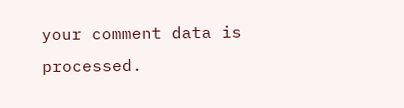your comment data is processed.